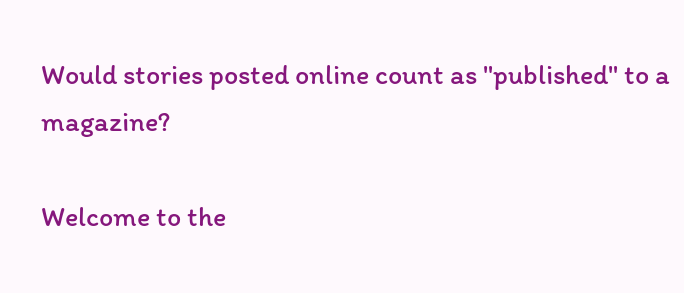Would stories posted online count as "published" to a magazine?

Welcome to the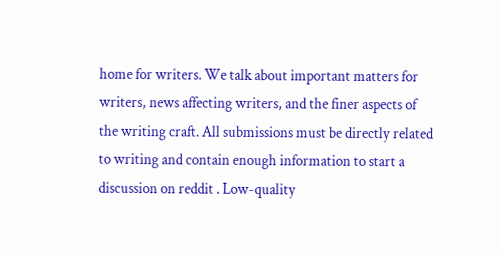home for writers. We talk about important matters for writers, news affecting writers, and the finer aspects of the writing craft. All submissions must be directly related to writing and contain enough information to start a discussion on reddit . Low-quality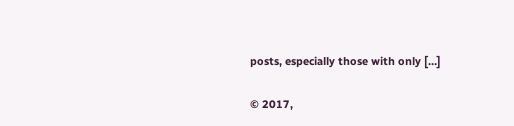posts, especially those with only […]

© 2017,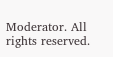Moderator. All rights reserved.